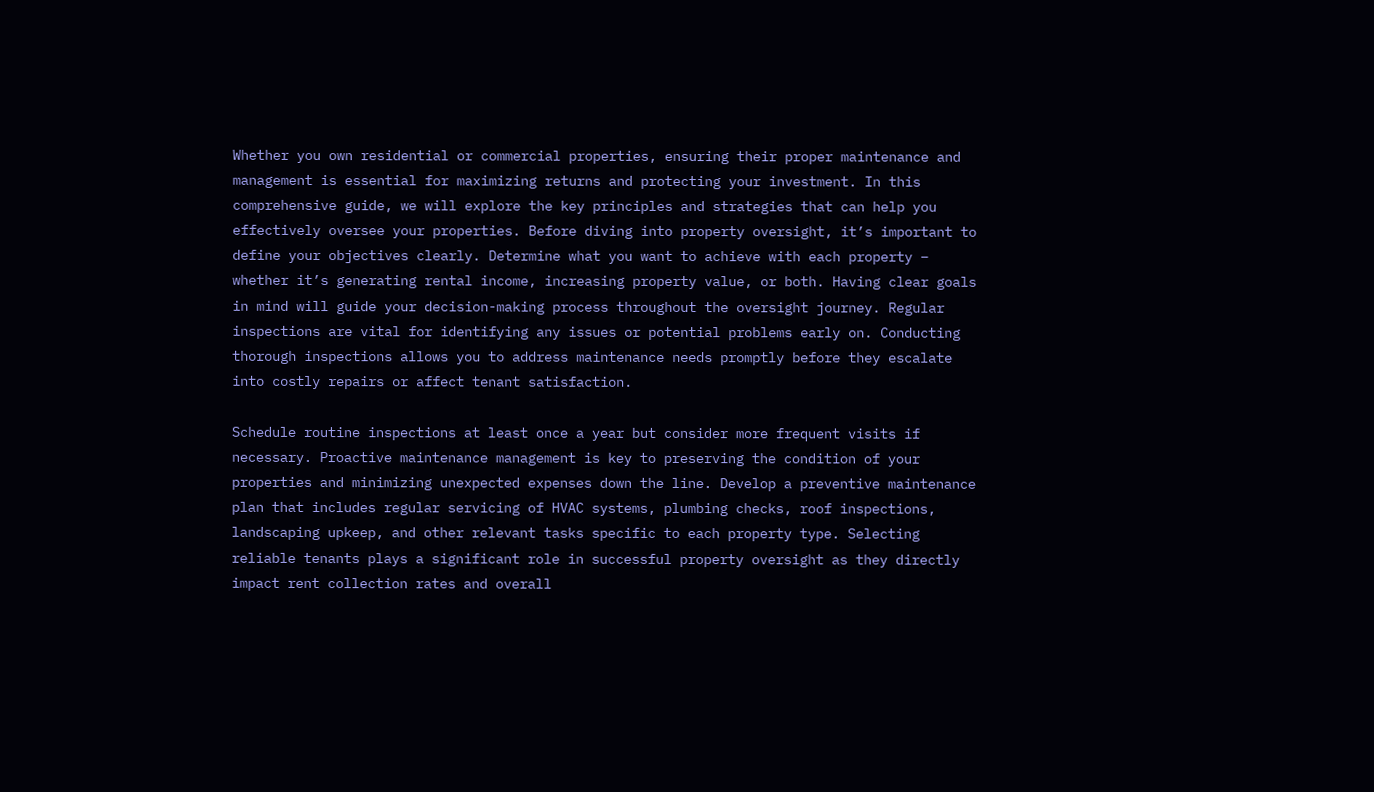Whether you own residential or commercial properties, ensuring their proper maintenance and management is essential for maximizing returns and protecting your investment. In this comprehensive guide, we will explore the key principles and strategies that can help you effectively oversee your properties. Before diving into property oversight, it’s important to define your objectives clearly. Determine what you want to achieve with each property – whether it’s generating rental income, increasing property value, or both. Having clear goals in mind will guide your decision-making process throughout the oversight journey. Regular inspections are vital for identifying any issues or potential problems early on. Conducting thorough inspections allows you to address maintenance needs promptly before they escalate into costly repairs or affect tenant satisfaction.

Schedule routine inspections at least once a year but consider more frequent visits if necessary. Proactive maintenance management is key to preserving the condition of your properties and minimizing unexpected expenses down the line. Develop a preventive maintenance plan that includes regular servicing of HVAC systems, plumbing checks, roof inspections, landscaping upkeep, and other relevant tasks specific to each property type. Selecting reliable tenants plays a significant role in successful property oversight as they directly impact rent collection rates and overall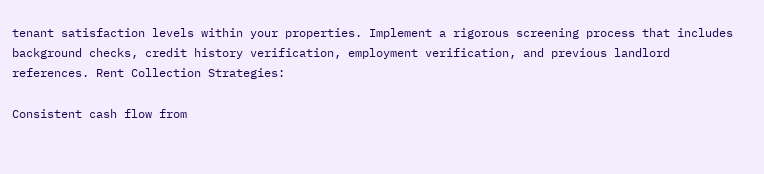tenant satisfaction levels within your properties. Implement a rigorous screening process that includes background checks, credit history verification, employment verification, and previous landlord references. Rent Collection Strategies:

Consistent cash flow from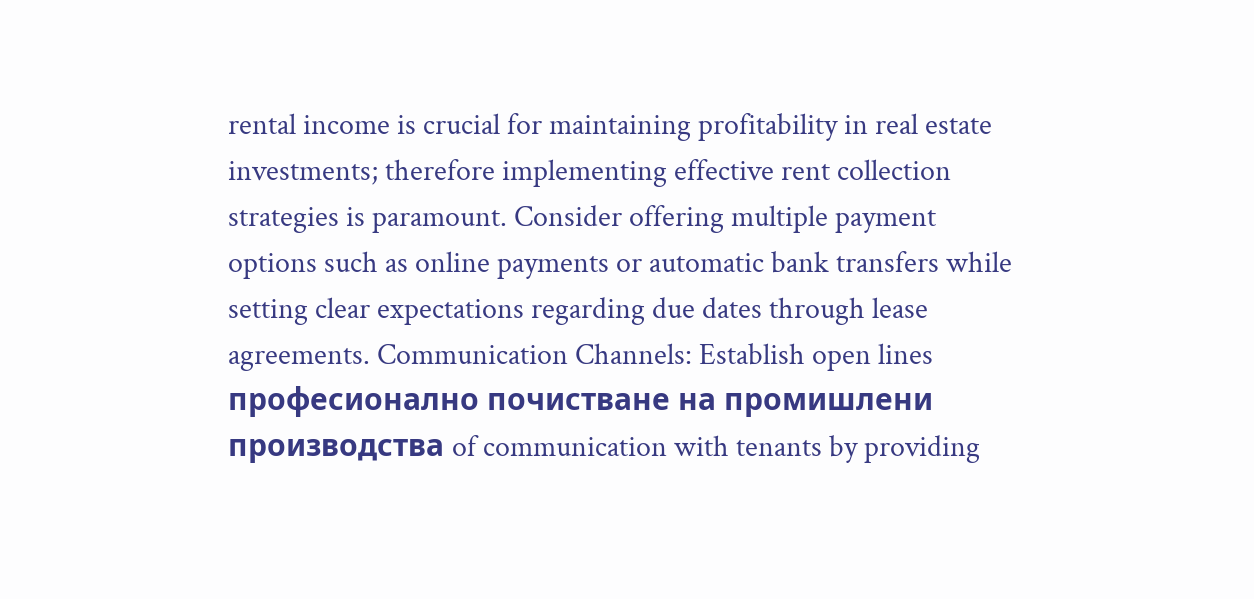rental income is crucial for maintaining profitability in real estate investments; therefore implementing effective rent collection strategies is paramount. Consider offering multiple payment options such as online payments or automatic bank transfers while setting clear expectations regarding due dates through lease agreements. Communication Channels: Establish open lines професионално почистване на промишлени производства of communication with tenants by providing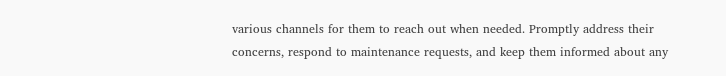various channels for them to reach out when needed. Promptly address their concerns, respond to maintenance requests, and keep them informed about any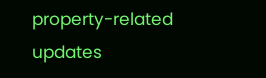property-related updates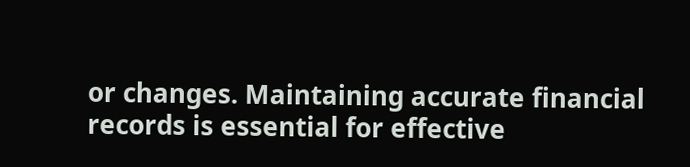or changes. Maintaining accurate financial records is essential for effective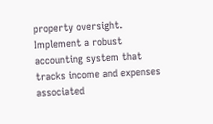property oversight. Implement a robust accounting system that tracks income and expenses associated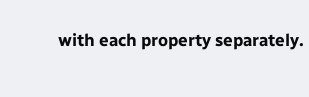with each property separately.